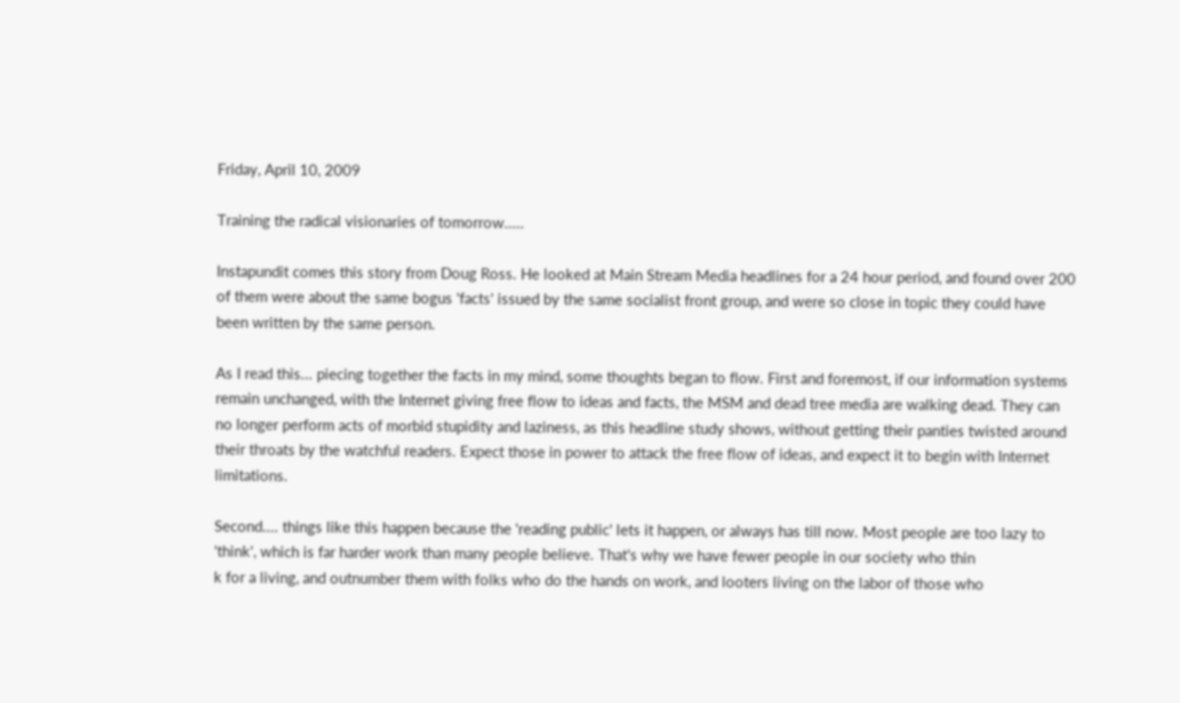Friday, April 10, 2009

Training the radical visionaries of tomorrow.....

Instapundit comes this story from Doug Ross. He looked at Main Stream Media headlines for a 24 hour period, and found over 200 of them were about the same bogus 'facts' issued by the same socialist front group, and were so close in topic they could have been written by the same person.

As I read this... piecing together the facts in my mind, some thoughts began to flow. First and foremost, if our information systems remain unchanged, with the Internet giving free flow to ideas and facts, the MSM and dead tree media are walking dead. They can no longer perform acts of morbid stupidity and laziness, as this headline study shows, without getting their panties twisted around their throats by the watchful readers. Expect those in power to attack the free flow of ideas, and expect it to begin with Internet limitations.

Second.... things like this happen because the 'reading public' lets it happen, or always has till now. Most people are too lazy to 'think', which is far harder work than many people believe. That's why we have fewer people in our society who thin
k for a living, and outnumber them with folks who do the hands on work, and looters living on the labor of those who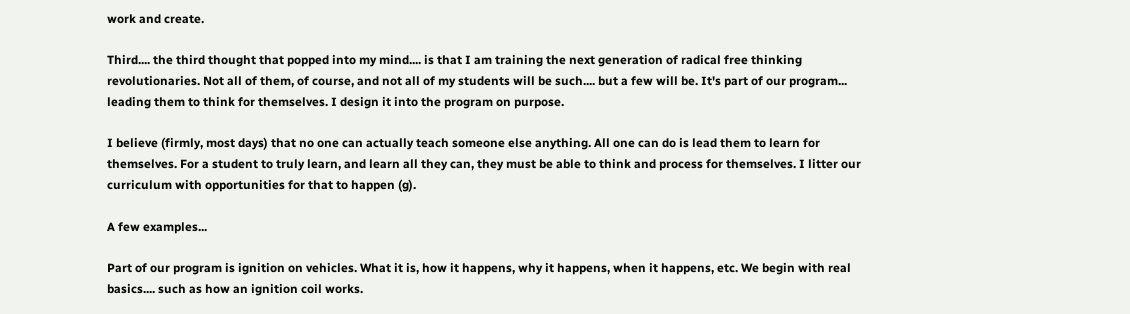work and create.

Third.... the third thought that popped into my mind.... is that I am training the next generation of radical free thinking revolutionaries. Not all of them, of course, and not all of my students will be such.... but a few will be. It's part of our program... leading them to think for themselves. I design it into the program on purpose.

I believe (firmly, most days) that no one can actually teach someone else anything. All one can do is lead them to learn for themselves. For a student to truly learn, and learn all they can, they must be able to think and process for themselves. I litter our curriculum with opportunities for that to happen (g).

A few examples...

Part of our program is ignition on vehicles. What it is, how it happens, why it happens, when it happens, etc. We begin with real basics.... such as how an ignition coil works.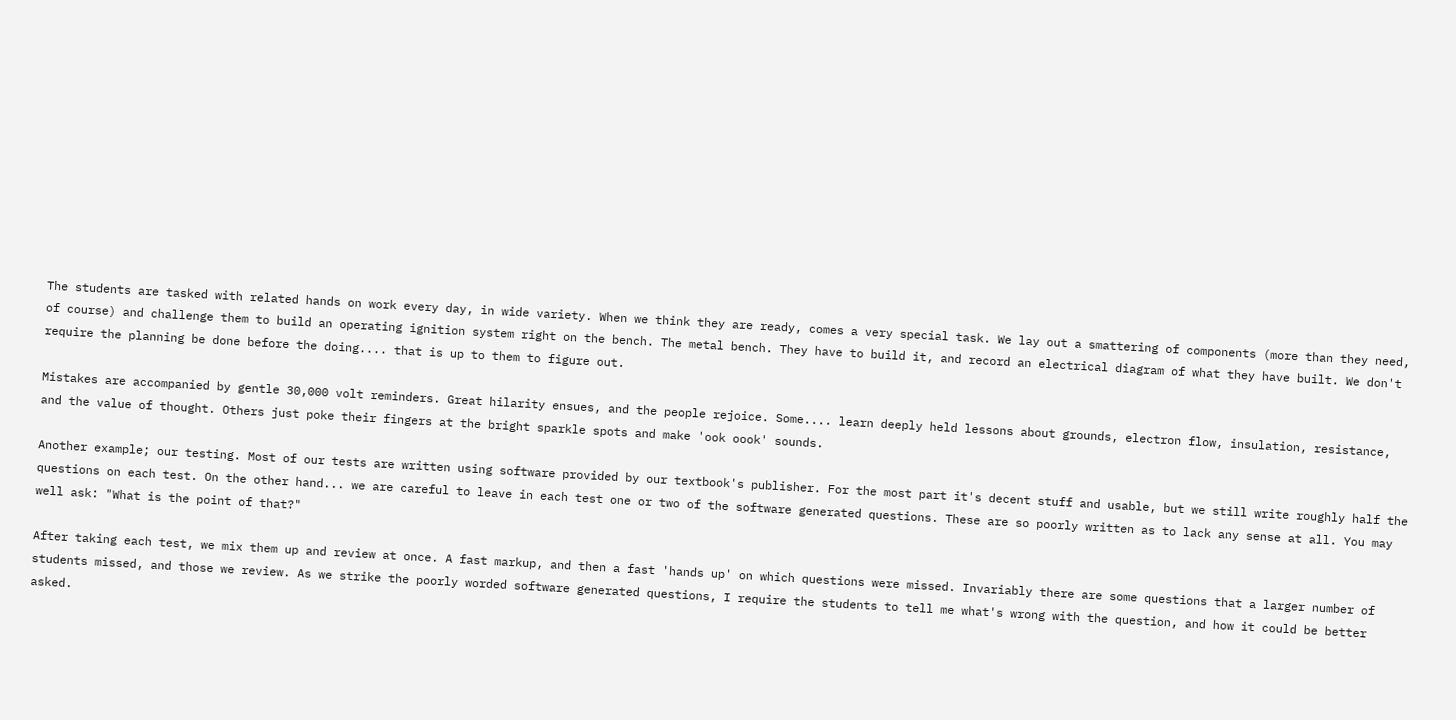The students are tasked with related hands on work every day, in wide variety. When we think they are ready, comes a very special task. We lay out a smattering of components (more than they need, of course) and challenge them to build an operating ignition system right on the bench. The metal bench. They have to build it, and record an electrical diagram of what they have built. We don't require the planning be done before the doing.... that is up to them to figure out.

Mistakes are accompanied by gentle 30,000 volt reminders. Great hilarity ensues, and the people rejoice. Some.... learn deeply held lessons about grounds, electron flow, insulation, resistance, and the value of thought. Others just poke their fingers at the bright sparkle spots and make 'ook oook' sounds.

Another example; our testing. Most of our tests are written using software provided by our textbook's publisher. For the most part it's decent stuff and usable, but we still write roughly half the questions on each test. On the other hand... we are careful to leave in each test one or two of the software generated questions. These are so poorly written as to lack any sense at all. You may well ask: "What is the point of that?"

After taking each test, we mix them up and review at once. A fast markup, and then a fast 'hands up' on which questions were missed. Invariably there are some questions that a larger number of students missed, and those we review. As we strike the poorly worded software generated questions, I require the students to tell me what's wrong with the question, and how it could be better asked.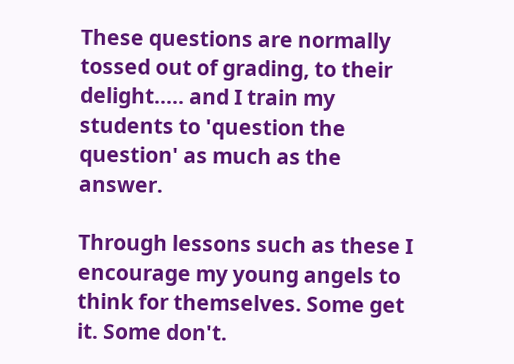These questions are normally tossed out of grading, to their delight..... and I train my students to 'question the question' as much as the answer.

Through lessons such as these I encourage my young angels to think for themselves. Some get it. Some don't.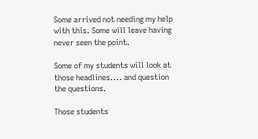Some arrived not needing my help with this. Some will leave having never seen the point.

Some of my students will look at those headlines.... and question the questions.

Those students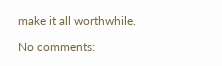make it all worthwhile.

No comments: